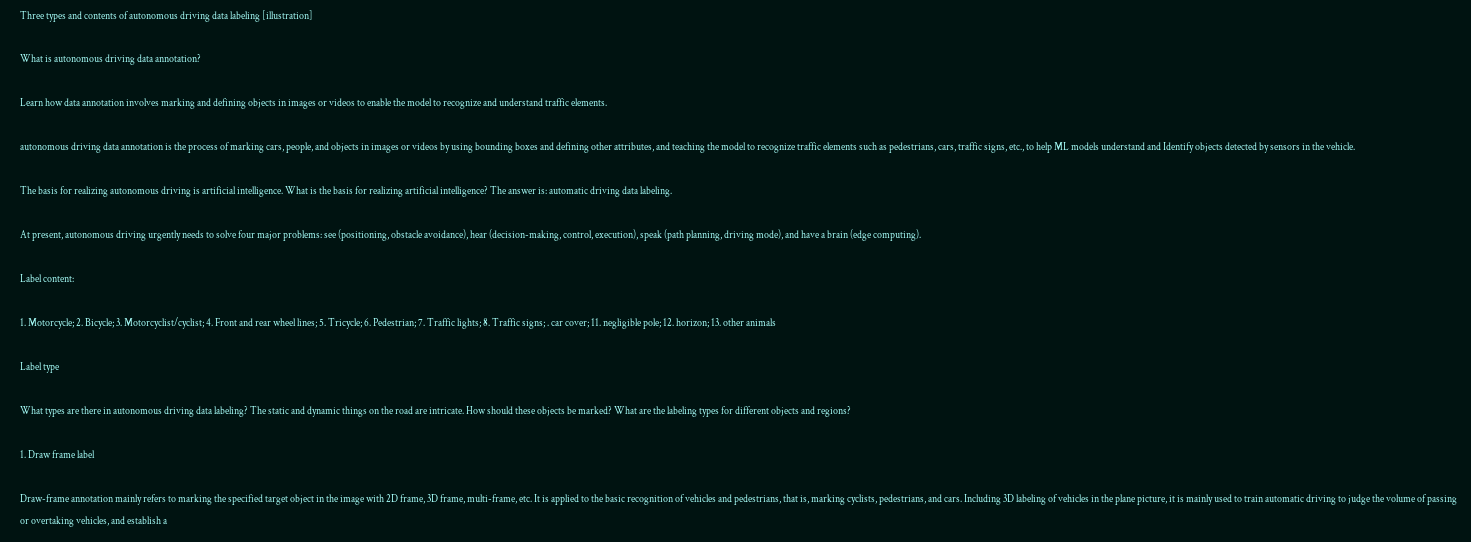Three types and contents of autonomous driving data labeling [illustration]

What is autonomous driving data annotation?

Learn how data annotation involves marking and defining objects in images or videos to enable the model to recognize and understand traffic elements.

autonomous driving data annotation is the process of marking cars, people, and objects in images or videos by using bounding boxes and defining other attributes, and teaching the model to recognize traffic elements such as pedestrians, cars, traffic signs, etc., to help ML models understand and Identify objects detected by sensors in the vehicle.

The basis for realizing autonomous driving is artificial intelligence. What is the basis for realizing artificial intelligence? The answer is: automatic driving data labeling.

At present, autonomous driving urgently needs to solve four major problems: see (positioning, obstacle avoidance), hear (decision-making, control, execution), speak (path planning, driving mode), and have a brain (edge computing).

Label content:

1. Motorcycle; 2. Bicycle; 3. Motorcyclist/cyclist; 4. Front and rear wheel lines; 5. Tricycle; 6. Pedestrian; 7. Traffic lights; 8. Traffic signs; . car cover; 11. negligible pole; 12. horizon; 13. other animals

Label type

What types are there in autonomous driving data labeling? The static and dynamic things on the road are intricate. How should these objects be marked? What are the labeling types for different objects and regions?

1. Draw frame label

Draw-frame annotation mainly refers to marking the specified target object in the image with 2D frame, 3D frame, multi-frame, etc. It is applied to the basic recognition of vehicles and pedestrians, that is, marking cyclists, pedestrians, and cars. Including 3D labeling of vehicles in the plane picture, it is mainly used to train automatic driving to judge the volume of passing or overtaking vehicles, and establish a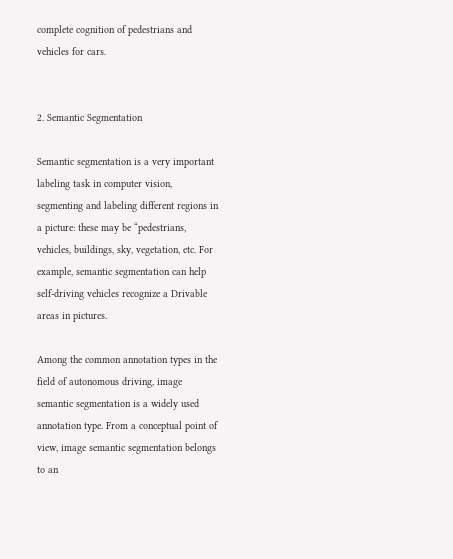complete cognition of pedestrians and vehicles for cars.


2. Semantic Segmentation

Semantic segmentation is a very important labeling task in computer vision, segmenting and labeling different regions in a picture: these may be “pedestrians, vehicles, buildings, sky, vegetation, etc. For example, semantic segmentation can help self-driving vehicles recognize a Drivable areas in pictures.

Among the common annotation types in the field of autonomous driving, image semantic segmentation is a widely used annotation type. From a conceptual point of view, image semantic segmentation belongs to an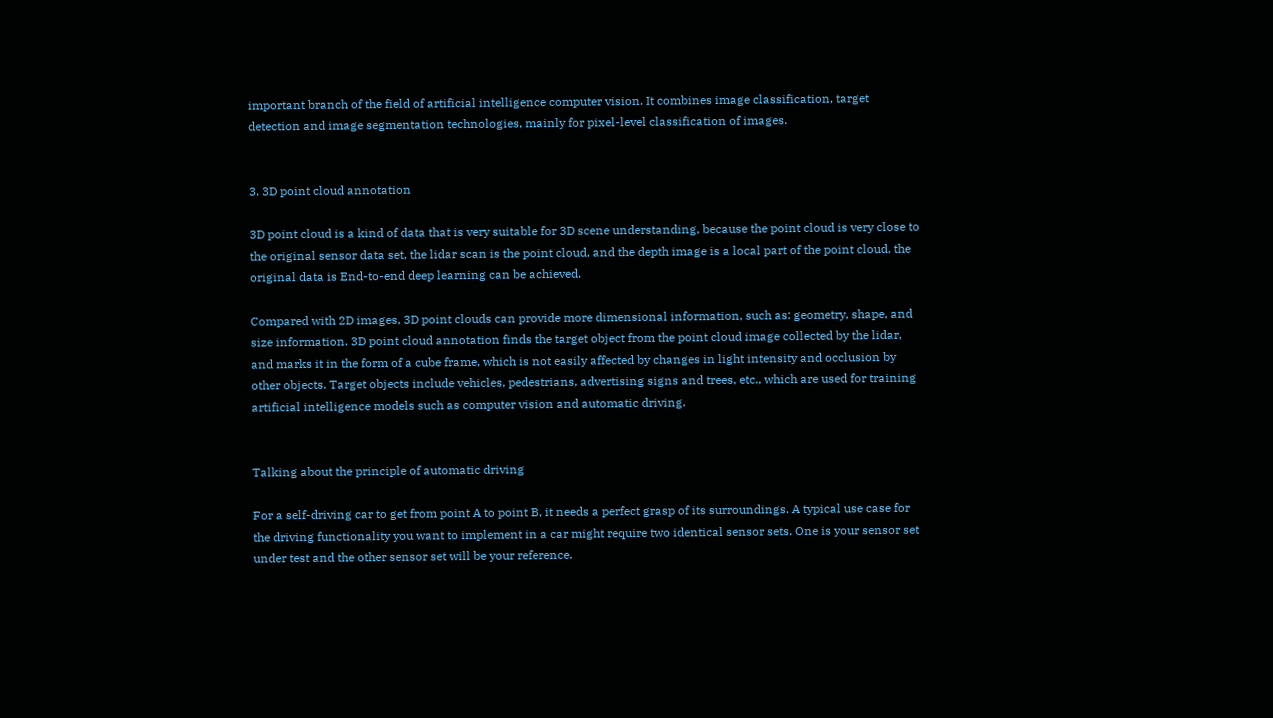important branch of the field of artificial intelligence computer vision. It combines image classification, target detection and image segmentation technologies, mainly for pixel-level classification of images.


3. 3D point cloud annotation

3D point cloud is a kind of data that is very suitable for 3D scene understanding, because the point cloud is very close to the original sensor data set, the lidar scan is the point cloud, and the depth image is a local part of the point cloud, the original data is End-to-end deep learning can be achieved.

Compared with 2D images, 3D point clouds can provide more dimensional information, such as: geometry, shape, and size information. 3D point cloud annotation finds the target object from the point cloud image collected by the lidar, and marks it in the form of a cube frame, which is not easily affected by changes in light intensity and occlusion by other objects. Target objects include vehicles, pedestrians, advertising signs and trees, etc., which are used for training artificial intelligence models such as computer vision and automatic driving.


Talking about the principle of automatic driving

For a self-driving car to get from point A to point B, it needs a perfect grasp of its surroundings. A typical use case for the driving functionality you want to implement in a car might require two identical sensor sets. One is your sensor set under test and the other sensor set will be your reference.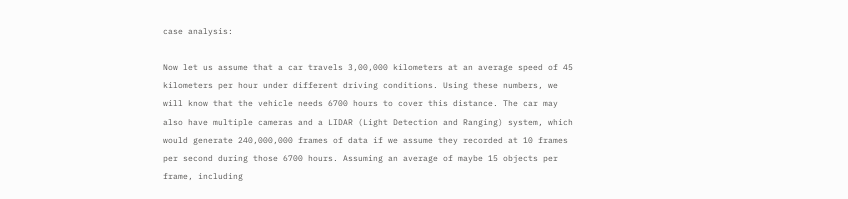case analysis:

Now let us assume that a car travels 3,00,000 kilometers at an average speed of 45 kilometers per hour under different driving conditions. Using these numbers, we will know that the vehicle needs 6700 hours to cover this distance. The car may also have multiple cameras and a LIDAR (Light Detection and Ranging) system, which would generate 240,000,000 frames of data if we assume they recorded at 10 frames per second during those 6700 hours. Assuming an average of maybe 15 objects per frame, including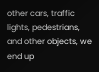other cars, traffic lights, pedestrians, and other objects, we end up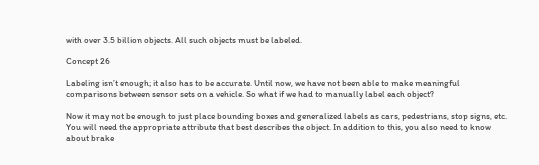with over 3.5 billion objects. All such objects must be labeled.

Concept 26

Labeling isn’t enough; it also has to be accurate. Until now, we have not been able to make meaningful comparisons between sensor sets on a vehicle. So what if we had to manually label each object?

Now it may not be enough to just place bounding boxes and generalized labels as cars, pedestrians, stop signs, etc. You will need the appropriate attribute that best describes the object. In addition to this, you also need to know about brake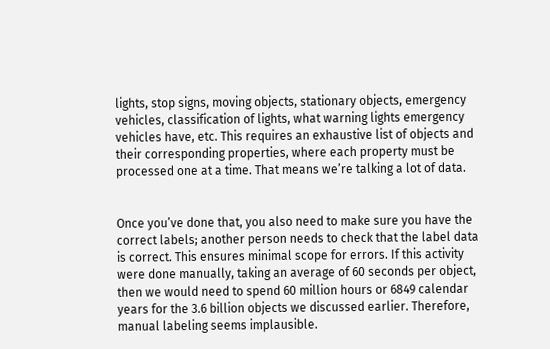lights, stop signs, moving objects, stationary objects, emergency vehicles, classification of lights, what warning lights emergency vehicles have, etc. This requires an exhaustive list of objects and their corresponding properties, where each property must be processed one at a time. That means we’re talking a lot of data.


Once you’ve done that, you also need to make sure you have the correct labels; another person needs to check that the label data is correct. This ensures minimal scope for errors. If this activity were done manually, taking an average of 60 seconds per object, then we would need to spend 60 million hours or 6849 calendar years for the 3.6 billion objects we discussed earlier. Therefore, manual labeling seems implausible.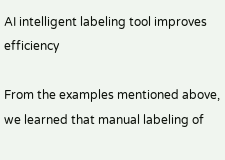AI intelligent labeling tool improves efficiency

From the examples mentioned above, we learned that manual labeling of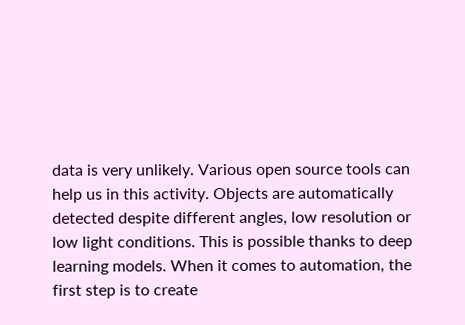data is very unlikely. Various open source tools can help us in this activity. Objects are automatically detected despite different angles, low resolution or low light conditions. This is possible thanks to deep learning models. When it comes to automation, the first step is to create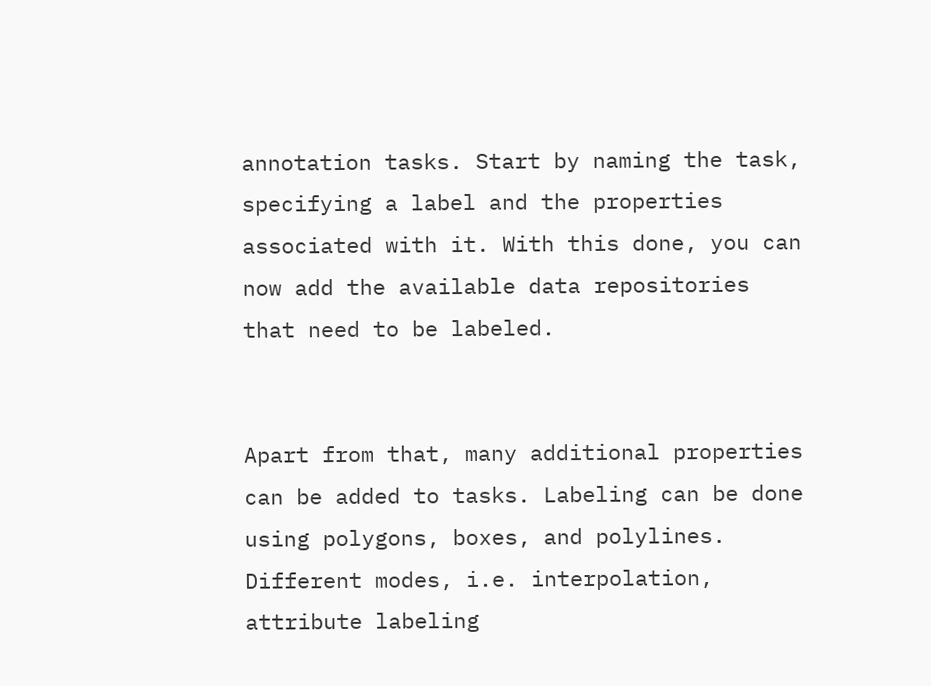annotation tasks. Start by naming the task, specifying a label and the properties associated with it. With this done, you can now add the available data repositories that need to be labeled.


Apart from that, many additional properties can be added to tasks. Labeling can be done using polygons, boxes, and polylines. Different modes, i.e. interpolation, attribute labeling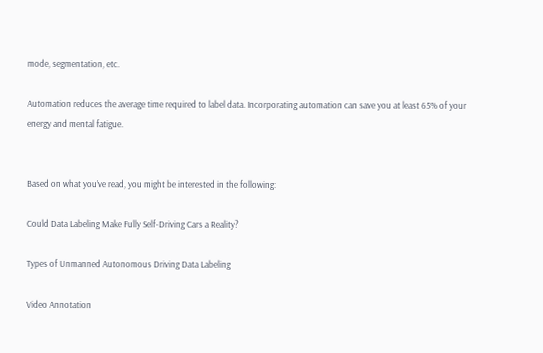mode, segmentation, etc.

Automation reduces the average time required to label data. Incorporating automation can save you at least 65% of your energy and mental fatigue.


Based on what you’ve read, you might be interested in the following:

Could Data Labeling Make Fully Self-Driving Cars a Reality?

Types of Unmanned Autonomous Driving Data Labeling

Video Annotation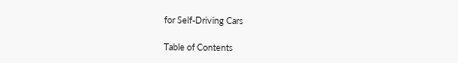for Self-Driving Cars

Table of Contents